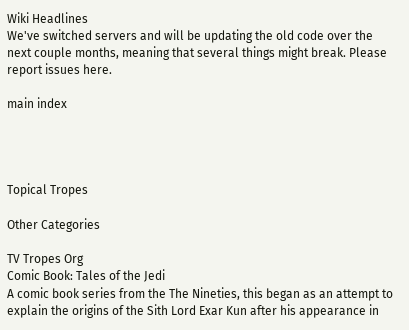Wiki Headlines
We've switched servers and will be updating the old code over the next couple months, meaning that several things might break. Please report issues here.

main index




Topical Tropes

Other Categories

TV Tropes Org
Comic Book: Tales of the Jedi
A comic book series from the The Nineties, this began as an attempt to explain the origins of the Sith Lord Exar Kun after his appearance in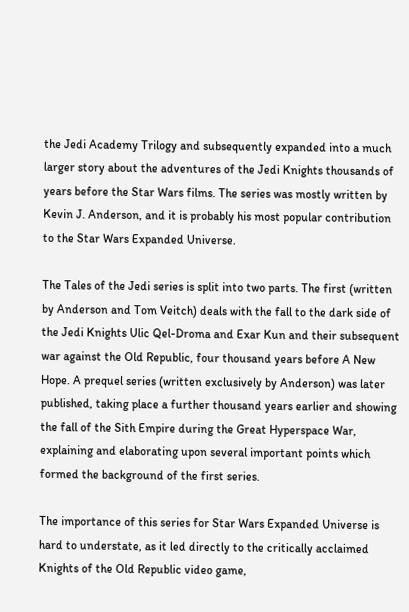the Jedi Academy Trilogy and subsequently expanded into a much larger story about the adventures of the Jedi Knights thousands of years before the Star Wars films. The series was mostly written by Kevin J. Anderson, and it is probably his most popular contribution to the Star Wars Expanded Universe.

The Tales of the Jedi series is split into two parts. The first (written by Anderson and Tom Veitch) deals with the fall to the dark side of the Jedi Knights Ulic Qel-Droma and Exar Kun and their subsequent war against the Old Republic, four thousand years before A New Hope. A prequel series (written exclusively by Anderson) was later published, taking place a further thousand years earlier and showing the fall of the Sith Empire during the Great Hyperspace War, explaining and elaborating upon several important points which formed the background of the first series.

The importance of this series for Star Wars Expanded Universe is hard to understate, as it led directly to the critically acclaimed Knights of the Old Republic video game,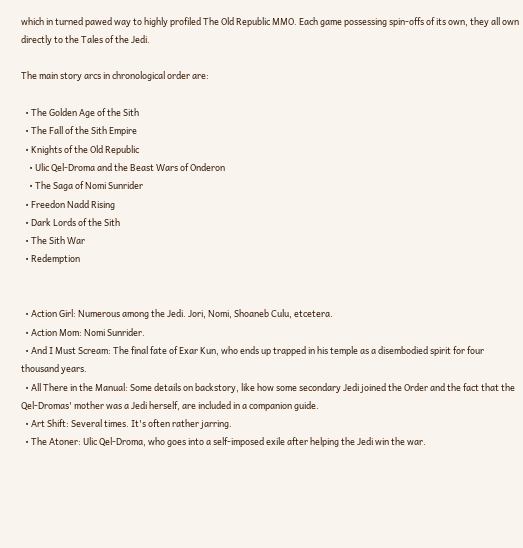which in turned pawed way to highly profiled The Old Republic MMO. Each game possessing spin-offs of its own, they all own directly to the Tales of the Jedi.

The main story arcs in chronological order are:

  • The Golden Age of the Sith
  • The Fall of the Sith Empire
  • Knights of the Old Republic
    • Ulic Qel-Droma and the Beast Wars of Onderon
    • The Saga of Nomi Sunrider
  • Freedon Nadd Rising
  • Dark Lords of the Sith
  • The Sith War
  • Redemption


  • Action Girl: Numerous among the Jedi. Jori, Nomi, Shoaneb Culu, etcetera.
  • Action Mom: Nomi Sunrider.
  • And I Must Scream: The final fate of Exar Kun, who ends up trapped in his temple as a disembodied spirit for four thousand years.
  • All There in the Manual: Some details on backstory, like how some secondary Jedi joined the Order and the fact that the Qel-Dromas' mother was a Jedi herself, are included in a companion guide.
  • Art Shift: Several times. It's often rather jarring.
  • The Atoner: Ulic Qel-Droma, who goes into a self-imposed exile after helping the Jedi win the war.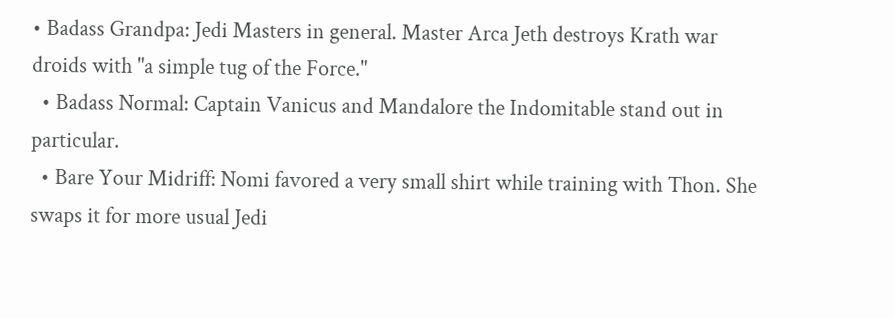• Badass Grandpa: Jedi Masters in general. Master Arca Jeth destroys Krath war droids with "a simple tug of the Force."
  • Badass Normal: Captain Vanicus and Mandalore the Indomitable stand out in particular.
  • Bare Your Midriff: Nomi favored a very small shirt while training with Thon. She swaps it for more usual Jedi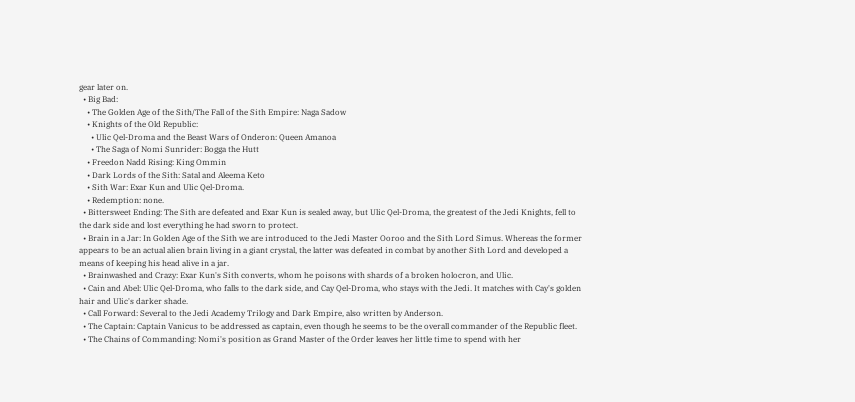gear later on.
  • Big Bad:
    • The Golden Age of the Sith/The Fall of the Sith Empire: Naga Sadow
    • Knights of the Old Republic:
      • Ulic Qel-Droma and the Beast Wars of Onderon: Queen Amanoa
      • The Saga of Nomi Sunrider: Bogga the Hutt
    • Freedon Nadd Rising: King Ommin
    • Dark Lords of the Sith: Satal and Aleema Keto
    • Sith War: Exar Kun and Ulic Qel-Droma.
    • Redemption: none.
  • Bittersweet Ending: The Sith are defeated and Exar Kun is sealed away, but Ulic Qel-Droma, the greatest of the Jedi Knights, fell to the dark side and lost everything he had sworn to protect.
  • Brain in a Jar: In Golden Age of the Sith we are introduced to the Jedi Master Ooroo and the Sith Lord Simus. Whereas the former appears to be an actual alien brain living in a giant crystal, the latter was defeated in combat by another Sith Lord and developed a means of keeping his head alive in a jar.
  • Brainwashed and Crazy: Exar Kun's Sith converts, whom he poisons with shards of a broken holocron, and Ulic.
  • Cain and Abel: Ulic Qel-Droma, who falls to the dark side, and Cay Qel-Droma, who stays with the Jedi. It matches with Cay's golden hair and Ulic's darker shade.
  • Call Forward: Several to the Jedi Academy Trilogy and Dark Empire, also written by Anderson.
  • The Captain: Captain Vanicus to be addressed as captain, even though he seems to be the overall commander of the Republic fleet.
  • The Chains of Commanding: Nomi's position as Grand Master of the Order leaves her little time to spend with her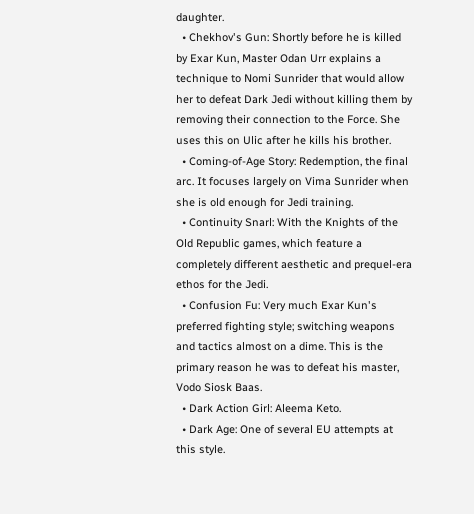daughter.
  • Chekhov's Gun: Shortly before he is killed by Exar Kun, Master Odan Urr explains a technique to Nomi Sunrider that would allow her to defeat Dark Jedi without killing them by removing their connection to the Force. She uses this on Ulic after he kills his brother.
  • Coming-of-Age Story: Redemption, the final arc. It focuses largely on Vima Sunrider when she is old enough for Jedi training.
  • Continuity Snarl: With the Knights of the Old Republic games, which feature a completely different aesthetic and prequel-era ethos for the Jedi.
  • Confusion Fu: Very much Exar Kun's preferred fighting style; switching weapons and tactics almost on a dime. This is the primary reason he was to defeat his master, Vodo Siosk Baas.
  • Dark Action Girl: Aleema Keto.
  • Dark Age: One of several EU attempts at this style.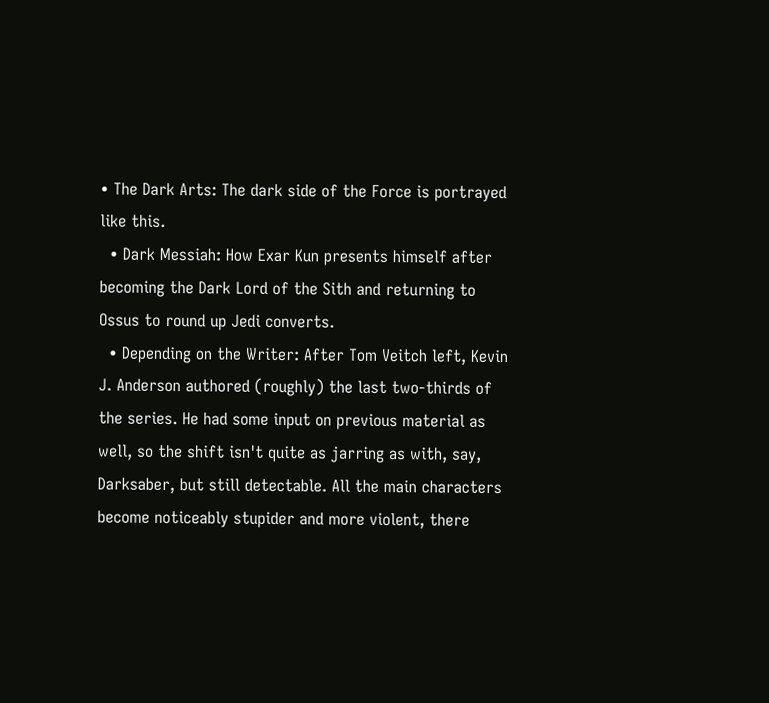• The Dark Arts: The dark side of the Force is portrayed like this.
  • Dark Messiah: How Exar Kun presents himself after becoming the Dark Lord of the Sith and returning to Ossus to round up Jedi converts.
  • Depending on the Writer: After Tom Veitch left, Kevin J. Anderson authored (roughly) the last two-thirds of the series. He had some input on previous material as well, so the shift isn't quite as jarring as with, say, Darksaber, but still detectable. All the main characters become noticeably stupider and more violent, there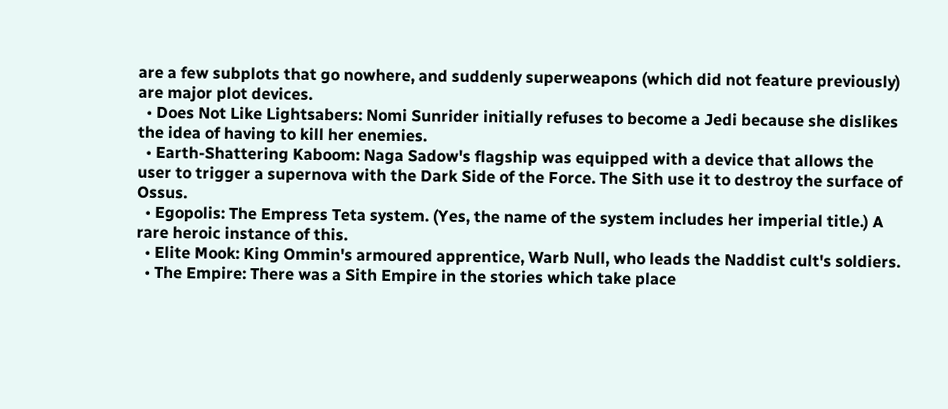are a few subplots that go nowhere, and suddenly superweapons (which did not feature previously) are major plot devices.
  • Does Not Like Lightsabers: Nomi Sunrider initially refuses to become a Jedi because she dislikes the idea of having to kill her enemies.
  • Earth-Shattering Kaboom: Naga Sadow's flagship was equipped with a device that allows the user to trigger a supernova with the Dark Side of the Force. The Sith use it to destroy the surface of Ossus.
  • Egopolis: The Empress Teta system. (Yes, the name of the system includes her imperial title.) A rare heroic instance of this.
  • Elite Mook: King Ommin's armoured apprentice, Warb Null, who leads the Naddist cult's soldiers.
  • The Empire: There was a Sith Empire in the stories which take place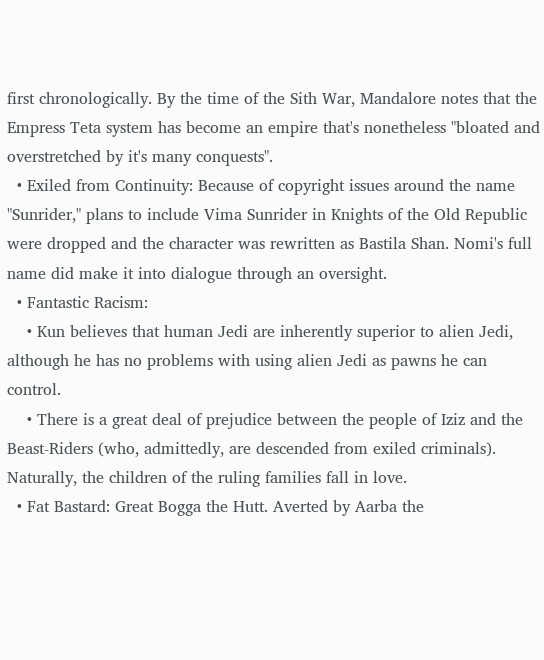first chronologically. By the time of the Sith War, Mandalore notes that the Empress Teta system has become an empire that's nonetheless "bloated and overstretched by it's many conquests".
  • Exiled from Continuity: Because of copyright issues around the name "Sunrider," plans to include Vima Sunrider in Knights of the Old Republic were dropped and the character was rewritten as Bastila Shan. Nomi's full name did make it into dialogue through an oversight.
  • Fantastic Racism:
    • Kun believes that human Jedi are inherently superior to alien Jedi, although he has no problems with using alien Jedi as pawns he can control.
    • There is a great deal of prejudice between the people of Iziz and the Beast-Riders (who, admittedly, are descended from exiled criminals). Naturally, the children of the ruling families fall in love.
  • Fat Bastard: Great Bogga the Hutt. Averted by Aarba the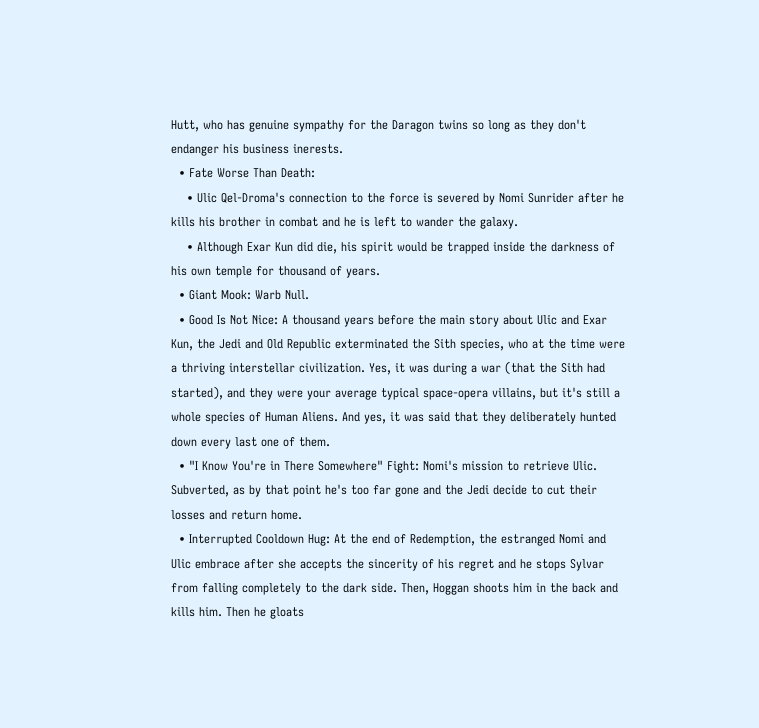Hutt, who has genuine sympathy for the Daragon twins so long as they don't endanger his business inerests.
  • Fate Worse Than Death:
    • Ulic Qel-Droma's connection to the force is severed by Nomi Sunrider after he kills his brother in combat and he is left to wander the galaxy.
    • Although Exar Kun did die, his spirit would be trapped inside the darkness of his own temple for thousand of years.
  • Giant Mook: Warb Null.
  • Good Is Not Nice: A thousand years before the main story about Ulic and Exar Kun, the Jedi and Old Republic exterminated the Sith species, who at the time were a thriving interstellar civilization. Yes, it was during a war (that the Sith had started), and they were your average typical space-opera villains, but it's still a whole species of Human Aliens. And yes, it was said that they deliberately hunted down every last one of them.
  • "I Know You're in There Somewhere" Fight: Nomi's mission to retrieve Ulic. Subverted, as by that point he's too far gone and the Jedi decide to cut their losses and return home.
  • Interrupted Cooldown Hug: At the end of Redemption, the estranged Nomi and Ulic embrace after she accepts the sincerity of his regret and he stops Sylvar from falling completely to the dark side. Then, Hoggan shoots him in the back and kills him. Then he gloats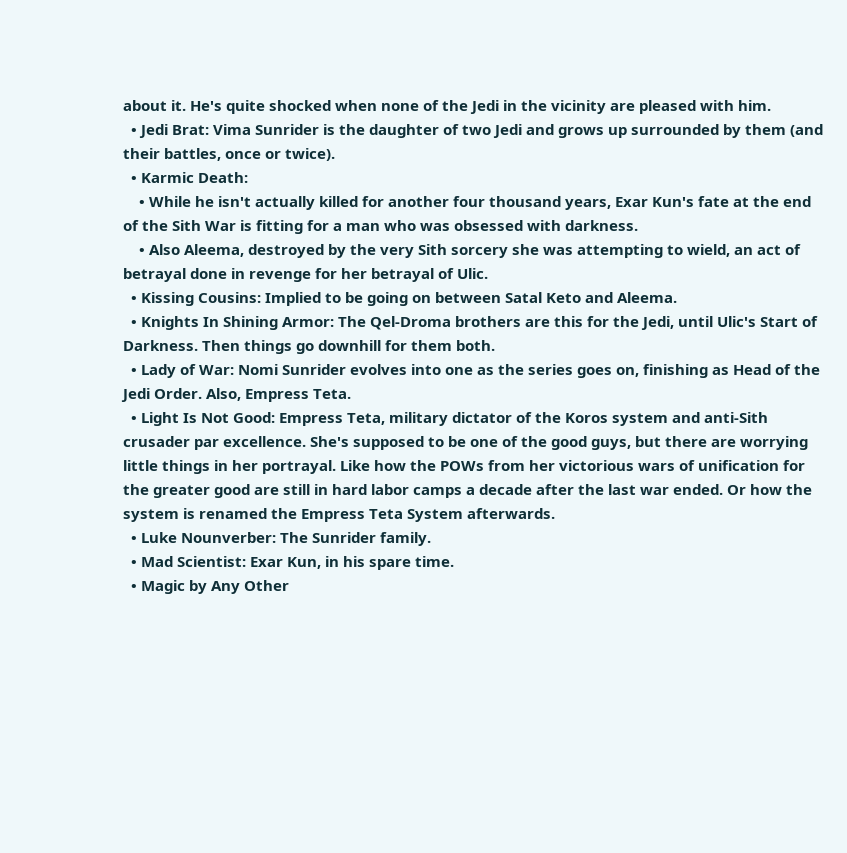about it. He's quite shocked when none of the Jedi in the vicinity are pleased with him.
  • Jedi Brat: Vima Sunrider is the daughter of two Jedi and grows up surrounded by them (and their battles, once or twice).
  • Karmic Death:
    • While he isn't actually killed for another four thousand years, Exar Kun's fate at the end of the Sith War is fitting for a man who was obsessed with darkness.
    • Also Aleema, destroyed by the very Sith sorcery she was attempting to wield, an act of betrayal done in revenge for her betrayal of Ulic.
  • Kissing Cousins: Implied to be going on between Satal Keto and Aleema.
  • Knights In Shining Armor: The Qel-Droma brothers are this for the Jedi, until Ulic's Start of Darkness. Then things go downhill for them both.
  • Lady of War: Nomi Sunrider evolves into one as the series goes on, finishing as Head of the Jedi Order. Also, Empress Teta.
  • Light Is Not Good: Empress Teta, military dictator of the Koros system and anti-Sith crusader par excellence. She's supposed to be one of the good guys, but there are worrying little things in her portrayal. Like how the POWs from her victorious wars of unification for the greater good are still in hard labor camps a decade after the last war ended. Or how the system is renamed the Empress Teta System afterwards.
  • Luke Nounverber: The Sunrider family.
  • Mad Scientist: Exar Kun, in his spare time.
  • Magic by Any Other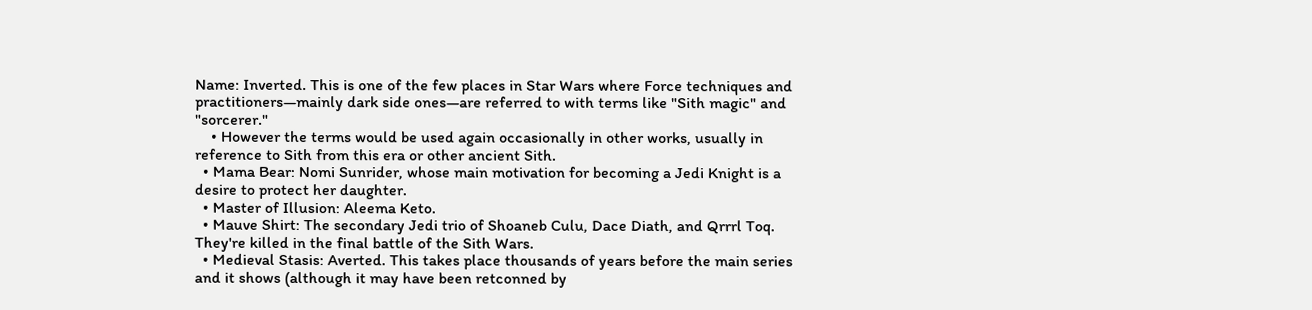Name: Inverted. This is one of the few places in Star Wars where Force techniques and practitioners—mainly dark side ones—are referred to with terms like "Sith magic" and "sorcerer."
    • However the terms would be used again occasionally in other works, usually in reference to Sith from this era or other ancient Sith.
  • Mama Bear: Nomi Sunrider, whose main motivation for becoming a Jedi Knight is a desire to protect her daughter.
  • Master of Illusion: Aleema Keto.
  • Mauve Shirt: The secondary Jedi trio of Shoaneb Culu, Dace Diath, and Qrrrl Toq. They're killed in the final battle of the Sith Wars.
  • Medieval Stasis: Averted. This takes place thousands of years before the main series and it shows (although it may have been retconned by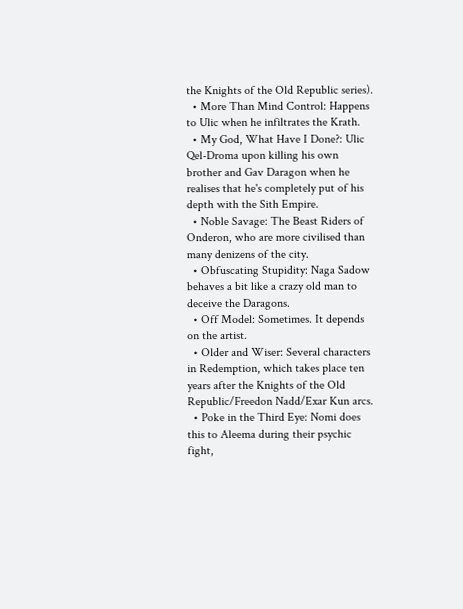the Knights of the Old Republic series).
  • More Than Mind Control: Happens to Ulic when he infiltrates the Krath.
  • My God, What Have I Done?: Ulic Qel-Droma upon killing his own brother and Gav Daragon when he realises that he's completely put of his depth with the Sith Empire.
  • Noble Savage: The Beast Riders of Onderon, who are more civilised than many denizens of the city.
  • Obfuscating Stupidity: Naga Sadow behaves a bit like a crazy old man to deceive the Daragons.
  • Off Model: Sometimes. It depends on the artist.
  • Older and Wiser: Several characters in Redemption, which takes place ten years after the Knights of the Old Republic/Freedon Nadd/Exar Kun arcs.
  • Poke in the Third Eye: Nomi does this to Aleema during their psychic fight,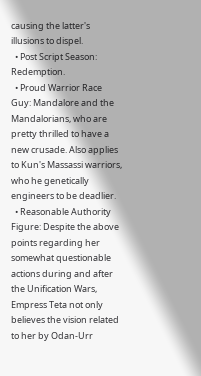causing the latter's illusions to dispel.
  • Post Script Season: Redemption.
  • Proud Warrior Race Guy: Mandalore and the Mandalorians, who are pretty thrilled to have a new crusade. Also applies to Kun's Massassi warriors, who he genetically engineers to be deadlier.
  • Reasonable Authority Figure: Despite the above points regarding her somewhat questionable actions during and after the Unification Wars, Empress Teta not only believes the vision related to her by Odan-Urr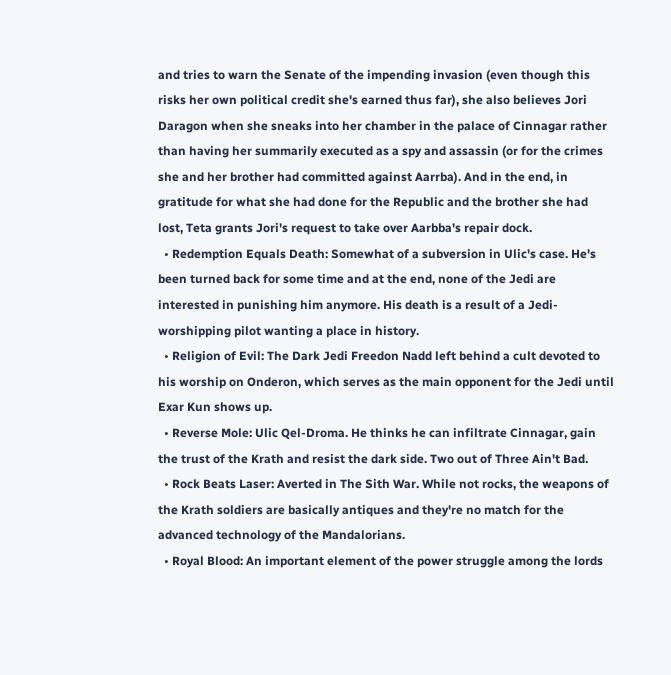and tries to warn the Senate of the impending invasion (even though this risks her own political credit she's earned thus far), she also believes Jori Daragon when she sneaks into her chamber in the palace of Cinnagar rather than having her summarily executed as a spy and assassin (or for the crimes she and her brother had committed against Aarrba). And in the end, in gratitude for what she had done for the Republic and the brother she had lost, Teta grants Jori's request to take over Aarbba's repair dock.
  • Redemption Equals Death: Somewhat of a subversion in Ulic's case. He's been turned back for some time and at the end, none of the Jedi are interested in punishing him anymore. His death is a result of a Jedi-worshipping pilot wanting a place in history.
  • Religion of Evil: The Dark Jedi Freedon Nadd left behind a cult devoted to his worship on Onderon, which serves as the main opponent for the Jedi until Exar Kun shows up.
  • Reverse Mole: Ulic Qel-Droma. He thinks he can infiltrate Cinnagar, gain the trust of the Krath and resist the dark side. Two out of Three Ain't Bad.
  • Rock Beats Laser: Averted in The Sith War. While not rocks, the weapons of the Krath soldiers are basically antiques and they're no match for the advanced technology of the Mandalorians.
  • Royal Blood: An important element of the power struggle among the lords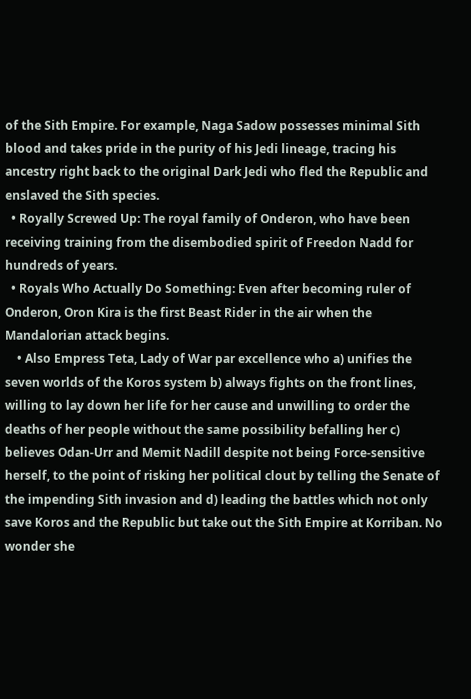of the Sith Empire. For example, Naga Sadow possesses minimal Sith blood and takes pride in the purity of his Jedi lineage, tracing his ancestry right back to the original Dark Jedi who fled the Republic and enslaved the Sith species.
  • Royally Screwed Up: The royal family of Onderon, who have been receiving training from the disembodied spirit of Freedon Nadd for hundreds of years.
  • Royals Who Actually Do Something: Even after becoming ruler of Onderon, Oron Kira is the first Beast Rider in the air when the Mandalorian attack begins.
    • Also Empress Teta, Lady of War par excellence who a) unifies the seven worlds of the Koros system b) always fights on the front lines, willing to lay down her life for her cause and unwilling to order the deaths of her people without the same possibility befalling her c) believes Odan-Urr and Memit Nadill despite not being Force-sensitive herself, to the point of risking her political clout by telling the Senate of the impending Sith invasion and d) leading the battles which not only save Koros and the Republic but take out the Sith Empire at Korriban. No wonder she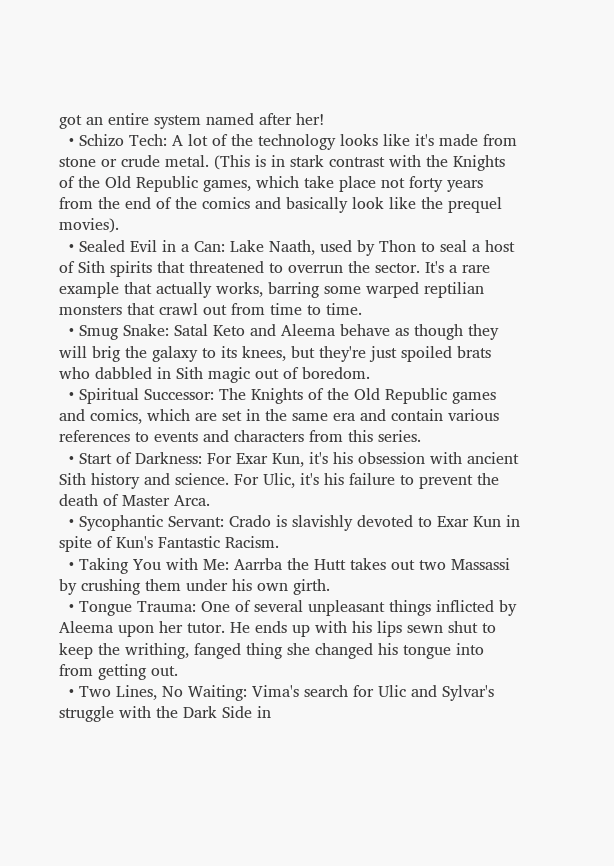got an entire system named after her!
  • Schizo Tech: A lot of the technology looks like it's made from stone or crude metal. (This is in stark contrast with the Knights of the Old Republic games, which take place not forty years from the end of the comics and basically look like the prequel movies).
  • Sealed Evil in a Can: Lake Naath, used by Thon to seal a host of Sith spirits that threatened to overrun the sector. It's a rare example that actually works, barring some warped reptilian monsters that crawl out from time to time.
  • Smug Snake: Satal Keto and Aleema behave as though they will brig the galaxy to its knees, but they're just spoiled brats who dabbled in Sith magic out of boredom.
  • Spiritual Successor: The Knights of the Old Republic games and comics, which are set in the same era and contain various references to events and characters from this series.
  • Start of Darkness: For Exar Kun, it's his obsession with ancient Sith history and science. For Ulic, it's his failure to prevent the death of Master Arca.
  • Sycophantic Servant: Crado is slavishly devoted to Exar Kun in spite of Kun's Fantastic Racism.
  • Taking You with Me: Aarrba the Hutt takes out two Massassi by crushing them under his own girth.
  • Tongue Trauma: One of several unpleasant things inflicted by Aleema upon her tutor. He ends up with his lips sewn shut to keep the writhing, fanged thing she changed his tongue into from getting out.
  • Two Lines, No Waiting: Vima's search for Ulic and Sylvar's struggle with the Dark Side in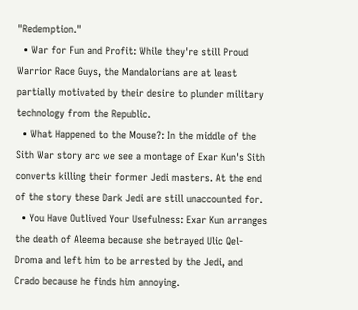"Redemption."
  • War for Fun and Profit: While they're still Proud Warrior Race Guys, the Mandalorians are at least partially motivated by their desire to plunder military technology from the Republic.
  • What Happened to the Mouse?: In the middle of the Sith War story arc we see a montage of Exar Kun's Sith converts killing their former Jedi masters. At the end of the story these Dark Jedi are still unaccounted for.
  • You Have Outlived Your Usefulness: Exar Kun arranges the death of Aleema because she betrayed Ulic Qel-Droma and left him to be arrested by the Jedi, and Crado because he finds him annoying.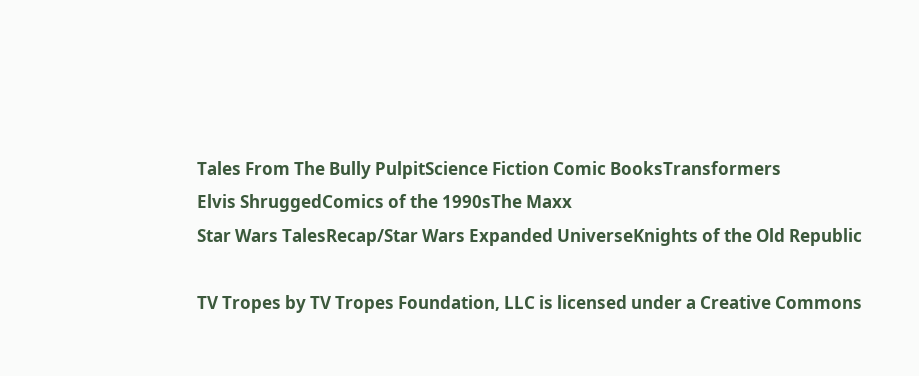Tales From The Bully PulpitScience Fiction Comic BooksTransformers
Elvis ShruggedComics of the 1990sThe Maxx
Star Wars TalesRecap/Star Wars Expanded UniverseKnights of the Old Republic

TV Tropes by TV Tropes Foundation, LLC is licensed under a Creative Commons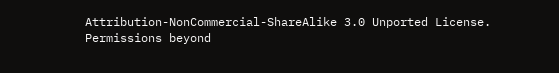Attribution-NonCommercial-ShareAlike 3.0 Unported License.
Permissions beyond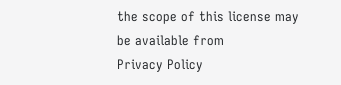the scope of this license may be available from
Privacy Policy